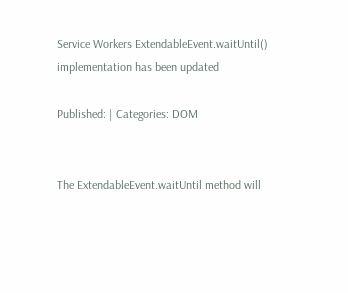Service Workers ExtendableEvent.waitUntil() implementation has been updated

Published: | Categories: DOM


The ExtendableEvent.waitUntil method will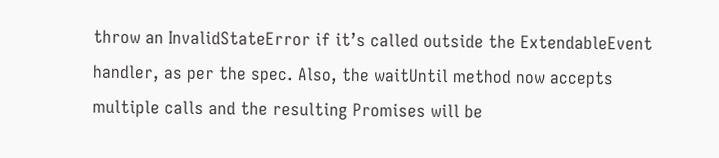throw an InvalidStateError if it’s called outside the ExtendableEvent handler, as per the spec. Also, the waitUntil method now accepts multiple calls and the resulting Promises will be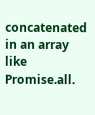concatenated in an array like Promise.all.